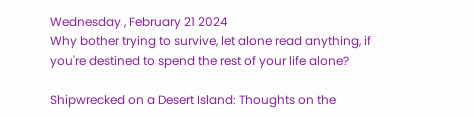Wednesday , February 21 2024
Why bother trying to survive, let alone read anything, if you're destined to spend the rest of your life alone?

Shipwrecked on a Desert Island: Thoughts on the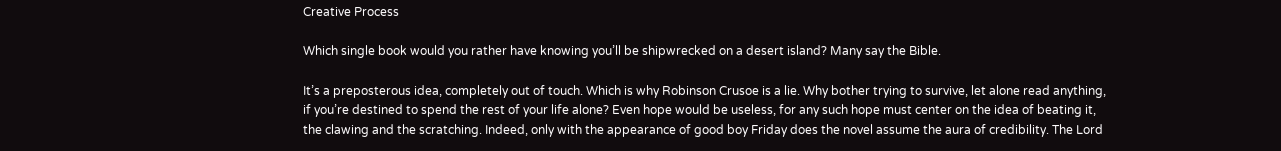Creative Process

Which single book would you rather have knowing you’ll be shipwrecked on a desert island? Many say the Bible.

It’s a preposterous idea, completely out of touch. Which is why Robinson Crusoe is a lie. Why bother trying to survive, let alone read anything, if you’re destined to spend the rest of your life alone? Even hope would be useless, for any such hope must center on the idea of beating it, the clawing and the scratching. Indeed, only with the appearance of good boy Friday does the novel assume the aura of credibility. The Lord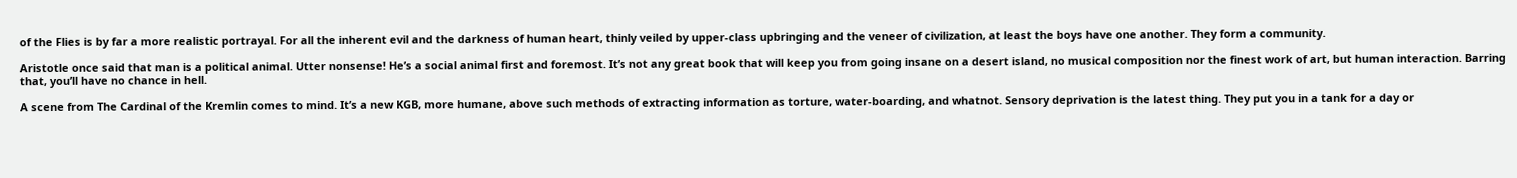of the Flies is by far a more realistic portrayal. For all the inherent evil and the darkness of human heart, thinly veiled by upper-class upbringing and the veneer of civilization, at least the boys have one another. They form a community.

Aristotle once said that man is a political animal. Utter nonsense! He’s a social animal first and foremost. It’s not any great book that will keep you from going insane on a desert island, no musical composition nor the finest work of art, but human interaction. Barring that, you’ll have no chance in hell.

A scene from The Cardinal of the Kremlin comes to mind. It’s a new KGB, more humane, above such methods of extracting information as torture, water-boarding, and whatnot. Sensory deprivation is the latest thing. They put you in a tank for a day or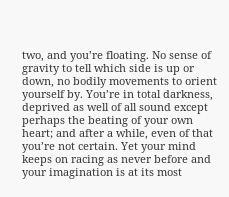two, and you’re floating. No sense of gravity to tell which side is up or down, no bodily movements to orient yourself by. You’re in total darkness, deprived as well of all sound except perhaps the beating of your own heart; and after a while, even of that you’re not certain. Yet your mind keeps on racing as never before and your imagination is at its most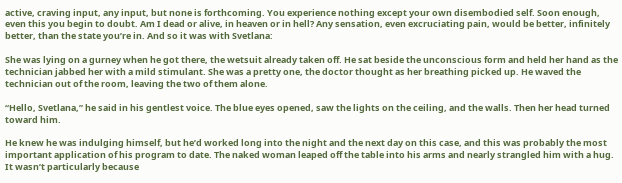active, craving input, any input, but none is forthcoming. You experience nothing except your own disembodied self. Soon enough, even this you begin to doubt. Am I dead or alive, in heaven or in hell? Any sensation, even excruciating pain, would be better, infinitely better, than the state you’re in. And so it was with Svetlana:

She was lying on a gurney when he got there, the wetsuit already taken off. He sat beside the unconscious form and held her hand as the technician jabbed her with a mild stimulant. She was a pretty one, the doctor thought as her breathing picked up. He waved the technician out of the room, leaving the two of them alone.

“Hello, Svetlana,” he said in his gentlest voice. The blue eyes opened, saw the lights on the ceiling, and the walls. Then her head turned toward him.

He knew he was indulging himself, but he’d worked long into the night and the next day on this case, and this was probably the most important application of his program to date. The naked woman leaped off the table into his arms and nearly strangled him with a hug. It wasn’t particularly because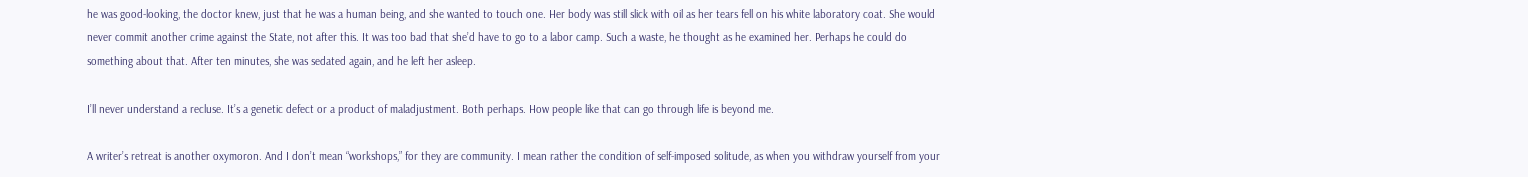he was good-looking, the doctor knew, just that he was a human being, and she wanted to touch one. Her body was still slick with oil as her tears fell on his white laboratory coat. She would never commit another crime against the State, not after this. It was too bad that she’d have to go to a labor camp. Such a waste, he thought as he examined her. Perhaps he could do something about that. After ten minutes, she was sedated again, and he left her asleep.

I’ll never understand a recluse. It’s a genetic defect or a product of maladjustment. Both perhaps. How people like that can go through life is beyond me.

A writer’s retreat is another oxymoron. And I don’t mean “workshops,” for they are community. I mean rather the condition of self-imposed solitude, as when you withdraw yourself from your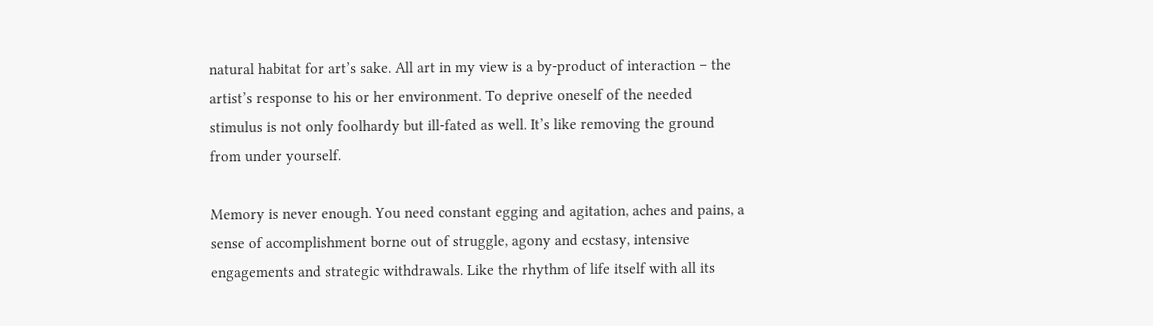natural habitat for art’s sake. All art in my view is a by-product of interaction – the artist’s response to his or her environment. To deprive oneself of the needed stimulus is not only foolhardy but ill-fated as well. It’s like removing the ground from under yourself.

Memory is never enough. You need constant egging and agitation, aches and pains, a sense of accomplishment borne out of struggle, agony and ecstasy, intensive engagements and strategic withdrawals. Like the rhythm of life itself with all its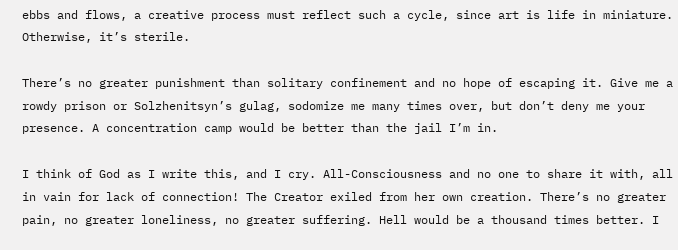ebbs and flows, a creative process must reflect such a cycle, since art is life in miniature. Otherwise, it’s sterile.

There’s no greater punishment than solitary confinement and no hope of escaping it. Give me a rowdy prison or Solzhenitsyn’s gulag, sodomize me many times over, but don’t deny me your presence. A concentration camp would be better than the jail I’m in.

I think of God as I write this, and I cry. All-Consciousness and no one to share it with, all in vain for lack of connection! The Creator exiled from her own creation. There’s no greater pain, no greater loneliness, no greater suffering. Hell would be a thousand times better. I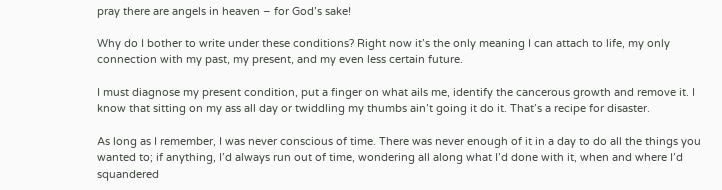pray there are angels in heaven – for God’s sake!

Why do I bother to write under these conditions? Right now it’s the only meaning I can attach to life, my only connection with my past, my present, and my even less certain future.

I must diagnose my present condition, put a finger on what ails me, identify the cancerous growth and remove it. I know that sitting on my ass all day or twiddling my thumbs ain’t going it do it. That’s a recipe for disaster.

As long as I remember, I was never conscious of time. There was never enough of it in a day to do all the things you wanted to; if anything, I’d always run out of time, wondering all along what I’d done with it, when and where I’d squandered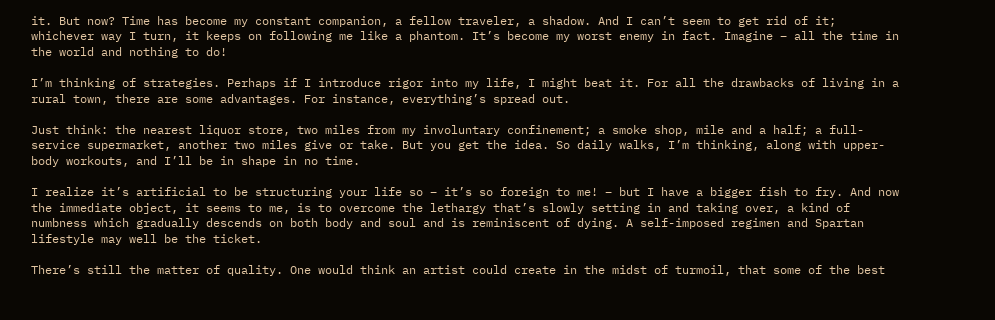it. But now? Time has become my constant companion, a fellow traveler, a shadow. And I can’t seem to get rid of it; whichever way I turn, it keeps on following me like a phantom. It’s become my worst enemy in fact. Imagine – all the time in the world and nothing to do!

I’m thinking of strategies. Perhaps if I introduce rigor into my life, I might beat it. For all the drawbacks of living in a rural town, there are some advantages. For instance, everything’s spread out.

Just think: the nearest liquor store, two miles from my involuntary confinement; a smoke shop, mile and a half; a full-service supermarket, another two miles give or take. But you get the idea. So daily walks, I’m thinking, along with upper-body workouts, and I’ll be in shape in no time.

I realize it’s artificial to be structuring your life so – it’s so foreign to me! – but I have a bigger fish to fry. And now the immediate object, it seems to me, is to overcome the lethargy that’s slowly setting in and taking over, a kind of numbness which gradually descends on both body and soul and is reminiscent of dying. A self-imposed regimen and Spartan lifestyle may well be the ticket.

There’s still the matter of quality. One would think an artist could create in the midst of turmoil, that some of the best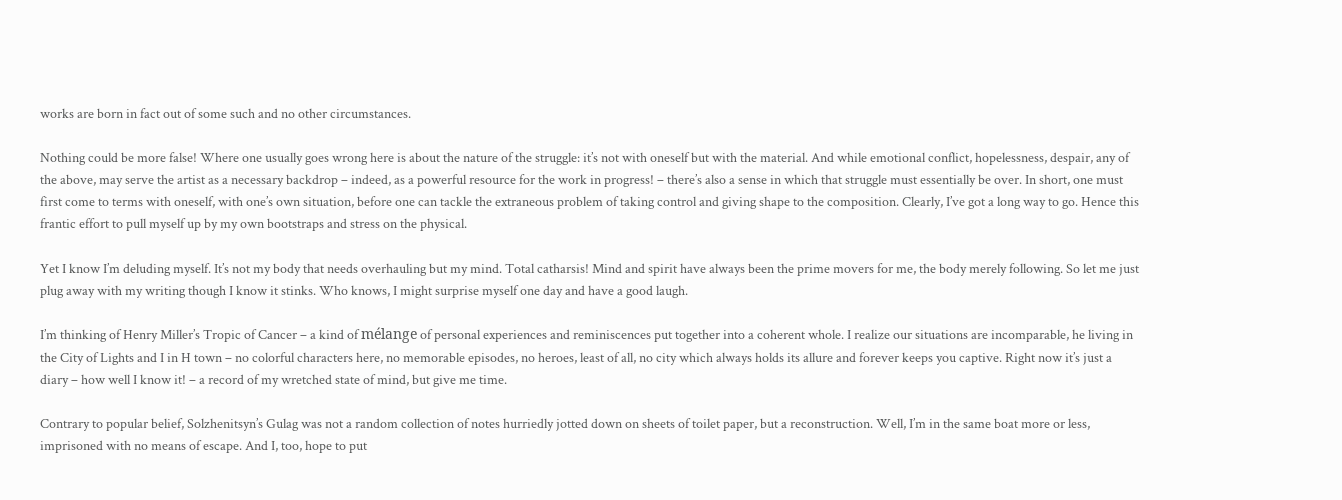works are born in fact out of some such and no other circumstances.

Nothing could be more false! Where one usually goes wrong here is about the nature of the struggle: it’s not with oneself but with the material. And while emotional conflict, hopelessness, despair, any of the above, may serve the artist as a necessary backdrop – indeed, as a powerful resource for the work in progress! – there’s also a sense in which that struggle must essentially be over. In short, one must first come to terms with oneself, with one’s own situation, before one can tackle the extraneous problem of taking control and giving shape to the composition. Clearly, I’ve got a long way to go. Hence this frantic effort to pull myself up by my own bootstraps and stress on the physical.

Yet I know I’m deluding myself. It’s not my body that needs overhauling but my mind. Total catharsis! Mind and spirit have always been the prime movers for me, the body merely following. So let me just plug away with my writing though I know it stinks. Who knows, I might surprise myself one day and have a good laugh.

I’m thinking of Henry Miller’s Tropic of Cancer – a kind of mélange of personal experiences and reminiscences put together into a coherent whole. I realize our situations are incomparable, he living in the City of Lights and I in H town – no colorful characters here, no memorable episodes, no heroes, least of all, no city which always holds its allure and forever keeps you captive. Right now it’s just a diary – how well I know it! – a record of my wretched state of mind, but give me time.

Contrary to popular belief, Solzhenitsyn’s Gulag was not a random collection of notes hurriedly jotted down on sheets of toilet paper, but a reconstruction. Well, I’m in the same boat more or less, imprisoned with no means of escape. And I, too, hope to put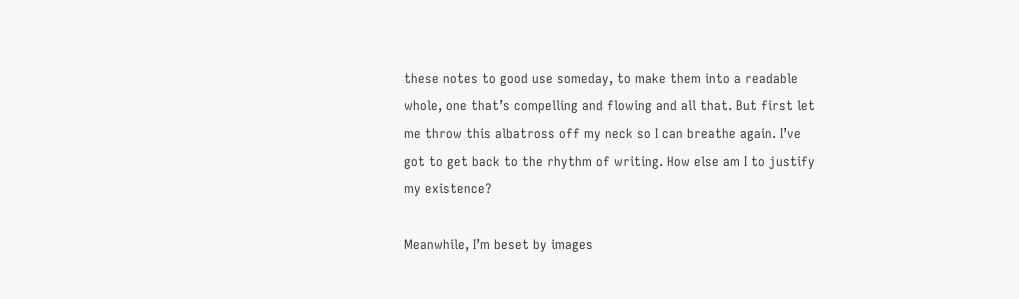these notes to good use someday, to make them into a readable whole, one that’s compelling and flowing and all that. But first let me throw this albatross off my neck so I can breathe again. I’ve got to get back to the rhythm of writing. How else am I to justify my existence?

Meanwhile, I’m beset by images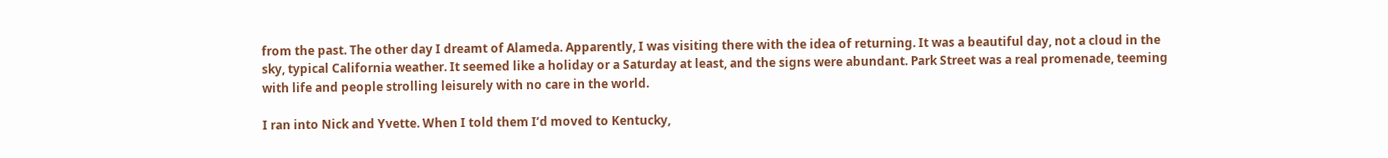from the past. The other day I dreamt of Alameda. Apparently, I was visiting there with the idea of returning. It was a beautiful day, not a cloud in the sky, typical California weather. It seemed like a holiday or a Saturday at least, and the signs were abundant. Park Street was a real promenade, teeming with life and people strolling leisurely with no care in the world.

I ran into Nick and Yvette. When I told them I’d moved to Kentucky,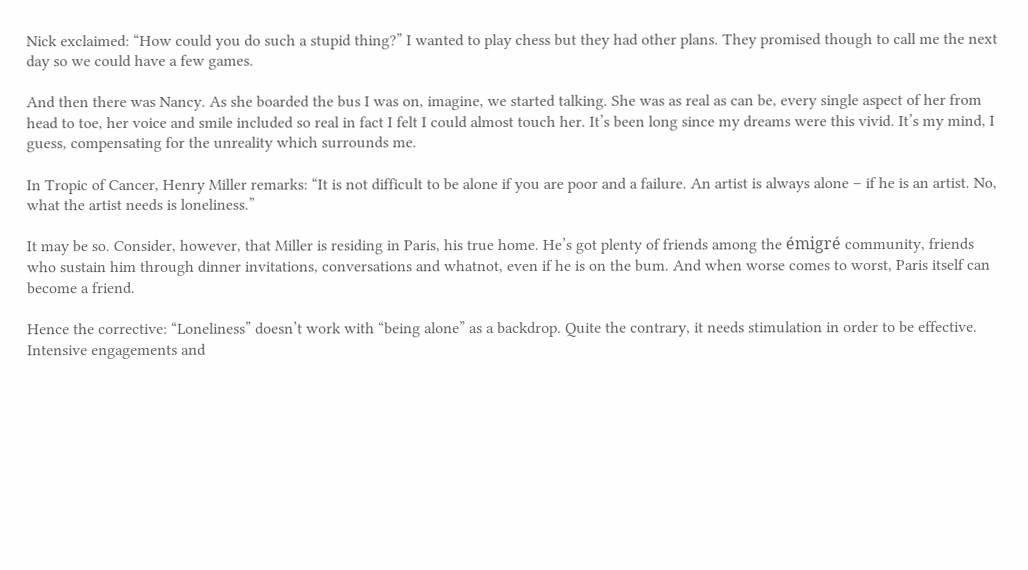Nick exclaimed: “How could you do such a stupid thing?” I wanted to play chess but they had other plans. They promised though to call me the next day so we could have a few games.

And then there was Nancy. As she boarded the bus I was on, imagine, we started talking. She was as real as can be, every single aspect of her from head to toe, her voice and smile included so real in fact I felt I could almost touch her. It’s been long since my dreams were this vivid. It’s my mind, I guess, compensating for the unreality which surrounds me.

In Tropic of Cancer, Henry Miller remarks: “It is not difficult to be alone if you are poor and a failure. An artist is always alone – if he is an artist. No, what the artist needs is loneliness.”

It may be so. Consider, however, that Miller is residing in Paris, his true home. He’s got plenty of friends among the émigré community, friends who sustain him through dinner invitations, conversations and whatnot, even if he is on the bum. And when worse comes to worst, Paris itself can become a friend.

Hence the corrective: “Loneliness” doesn’t work with “being alone” as a backdrop. Quite the contrary, it needs stimulation in order to be effective. Intensive engagements and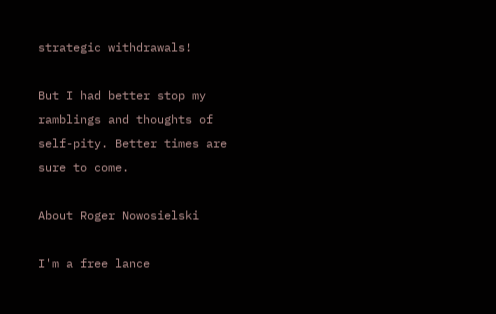strategic withdrawals!

But I had better stop my ramblings and thoughts of self-pity. Better times are sure to come.

About Roger Nowosielski

I'm a free lance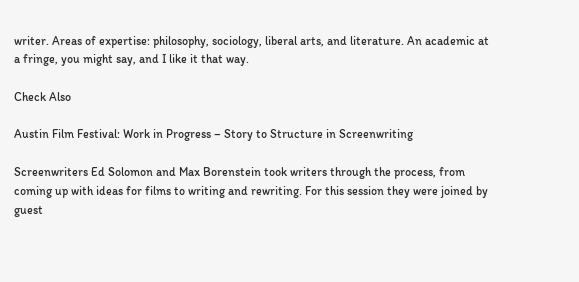writer. Areas of expertise: philosophy, sociology, liberal arts, and literature. An academic at a fringe, you might say, and I like it that way.

Check Also

Austin Film Festival: Work in Progress – Story to Structure in Screenwriting

Screenwriters Ed Solomon and Max Borenstein took writers through the process, from coming up with ideas for films to writing and rewriting. For this session they were joined by guest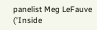panelist Meg LeFauve ('Inside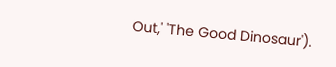Out,' 'The Good Dinosaur').